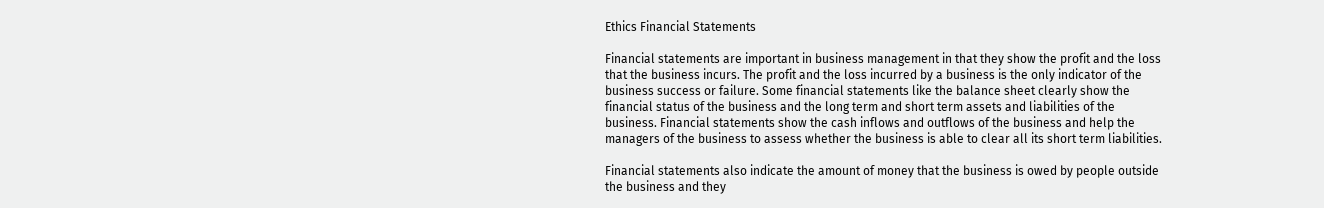Ethics Financial Statements

Financial statements are important in business management in that they show the profit and the loss that the business incurs. The profit and the loss incurred by a business is the only indicator of the business success or failure. Some financial statements like the balance sheet clearly show the financial status of the business and the long term and short term assets and liabilities of the business. Financial statements show the cash inflows and outflows of the business and help the managers of the business to assess whether the business is able to clear all its short term liabilities.

Financial statements also indicate the amount of money that the business is owed by people outside the business and they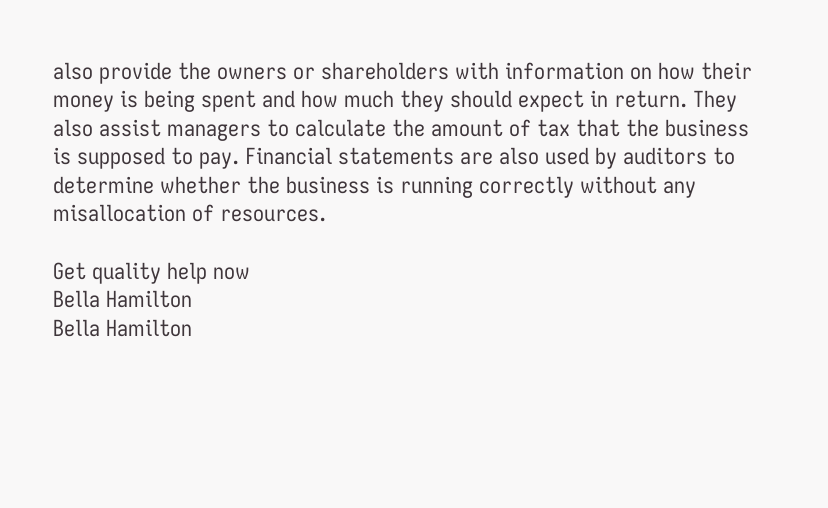also provide the owners or shareholders with information on how their money is being spent and how much they should expect in return. They also assist managers to calculate the amount of tax that the business is supposed to pay. Financial statements are also used by auditors to determine whether the business is running correctly without any misallocation of resources.

Get quality help now
Bella Hamilton
Bella Hamilton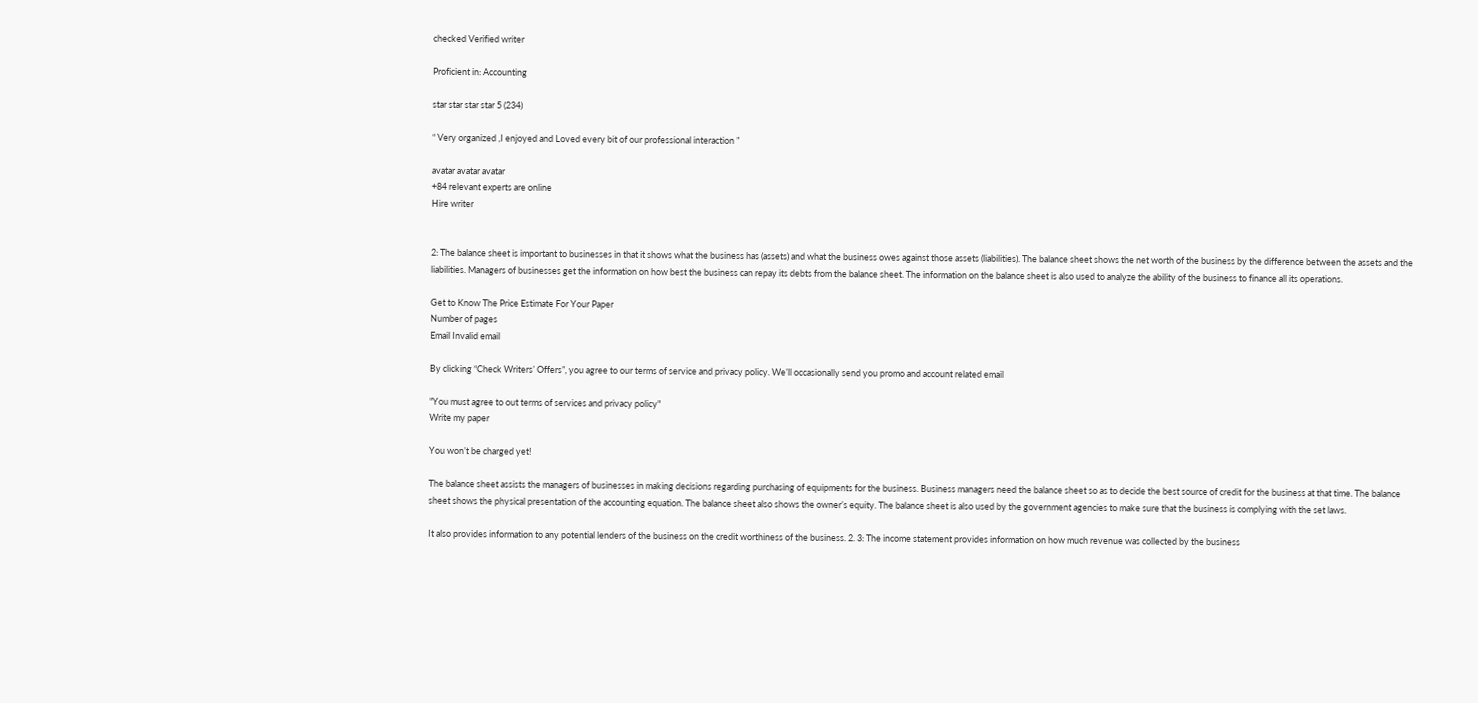checked Verified writer

Proficient in: Accounting

star star star star 5 (234)

“ Very organized ,I enjoyed and Loved every bit of our professional interaction ”

avatar avatar avatar
+84 relevant experts are online
Hire writer


2: The balance sheet is important to businesses in that it shows what the business has (assets) and what the business owes against those assets (liabilities). The balance sheet shows the net worth of the business by the difference between the assets and the liabilities. Managers of businesses get the information on how best the business can repay its debts from the balance sheet. The information on the balance sheet is also used to analyze the ability of the business to finance all its operations.

Get to Know The Price Estimate For Your Paper
Number of pages
Email Invalid email

By clicking “Check Writers’ Offers”, you agree to our terms of service and privacy policy. We’ll occasionally send you promo and account related email

"You must agree to out terms of services and privacy policy"
Write my paper

You won’t be charged yet!

The balance sheet assists the managers of businesses in making decisions regarding purchasing of equipments for the business. Business managers need the balance sheet so as to decide the best source of credit for the business at that time. The balance sheet shows the physical presentation of the accounting equation. The balance sheet also shows the owner’s equity. The balance sheet is also used by the government agencies to make sure that the business is complying with the set laws.

It also provides information to any potential lenders of the business on the credit worthiness of the business. 2. 3: The income statement provides information on how much revenue was collected by the business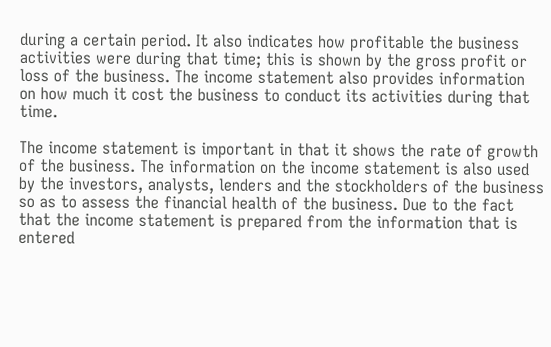during a certain period. It also indicates how profitable the business activities were during that time; this is shown by the gross profit or loss of the business. The income statement also provides information on how much it cost the business to conduct its activities during that time.

The income statement is important in that it shows the rate of growth of the business. The information on the income statement is also used by the investors, analysts, lenders and the stockholders of the business so as to assess the financial health of the business. Due to the fact that the income statement is prepared from the information that is entered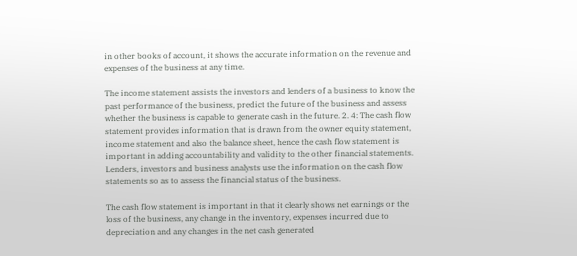in other books of account, it shows the accurate information on the revenue and expenses of the business at any time.

The income statement assists the investors and lenders of a business to know the past performance of the business, predict the future of the business and assess whether the business is capable to generate cash in the future. 2. 4: The cash flow statement provides information that is drawn from the owner equity statement, income statement and also the balance sheet, hence the cash flow statement is important in adding accountability and validity to the other financial statements. Lenders, investors and business analysts use the information on the cash flow statements so as to assess the financial status of the business.

The cash flow statement is important in that it clearly shows net earnings or the loss of the business, any change in the inventory, expenses incurred due to depreciation and any changes in the net cash generated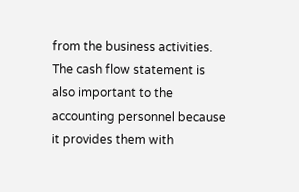from the business activities. The cash flow statement is also important to the accounting personnel because it provides them with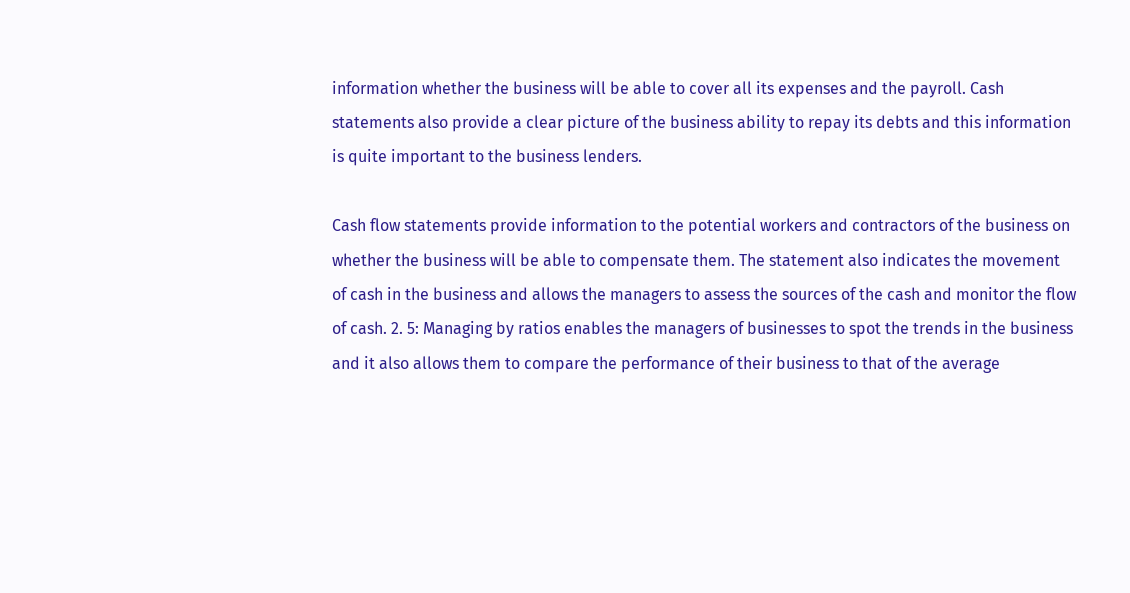information whether the business will be able to cover all its expenses and the payroll. Cash statements also provide a clear picture of the business ability to repay its debts and this information is quite important to the business lenders.

Cash flow statements provide information to the potential workers and contractors of the business on whether the business will be able to compensate them. The statement also indicates the movement of cash in the business and allows the managers to assess the sources of the cash and monitor the flow of cash. 2. 5: Managing by ratios enables the managers of businesses to spot the trends in the business and it also allows them to compare the performance of their business to that of the average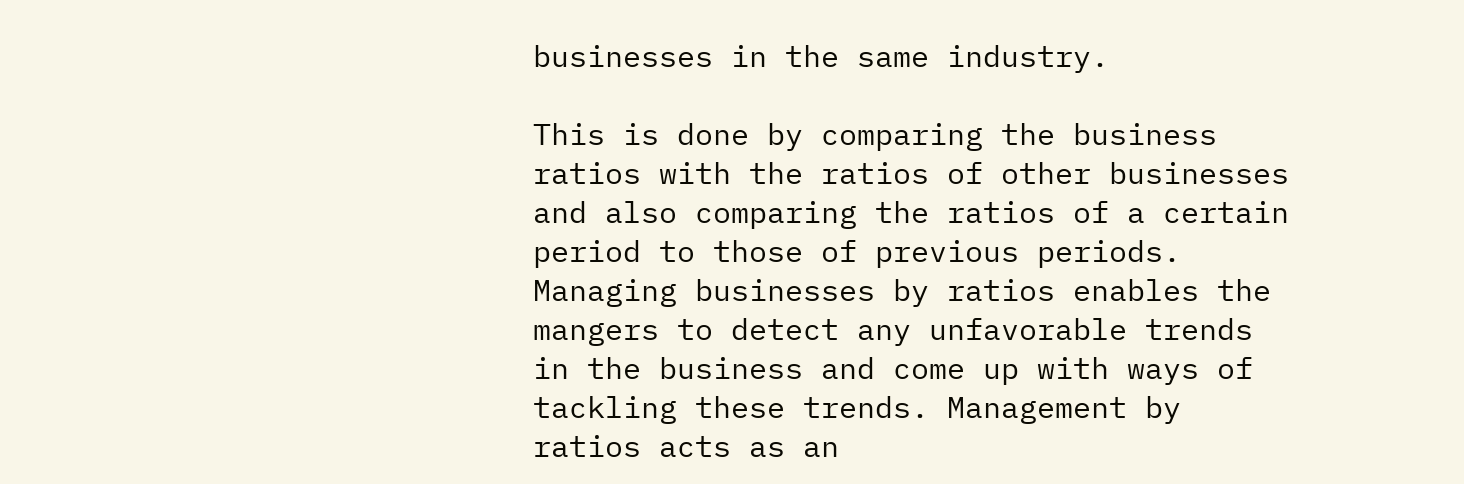businesses in the same industry.

This is done by comparing the business ratios with the ratios of other businesses and also comparing the ratios of a certain period to those of previous periods. Managing businesses by ratios enables the mangers to detect any unfavorable trends in the business and come up with ways of tackling these trends. Management by ratios acts as an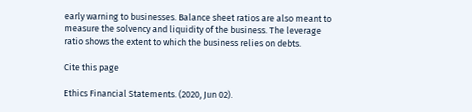early warning to businesses. Balance sheet ratios are also meant to measure the solvency and liquidity of the business. The leverage ratio shows the extent to which the business relies on debts.

Cite this page

Ethics Financial Statements. (2020, Jun 02).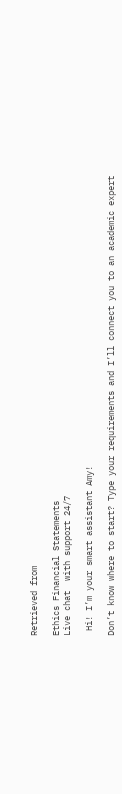Retrieved from

Ethics Financial Statements
Live chat  with support 24/7

 Hi! I’m your smart assistant Amy!

Don’t know where to start? Type your requirements and I’ll connect you to an academic expert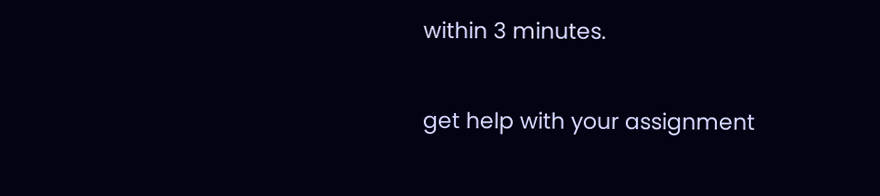within 3 minutes.

get help with your assignment